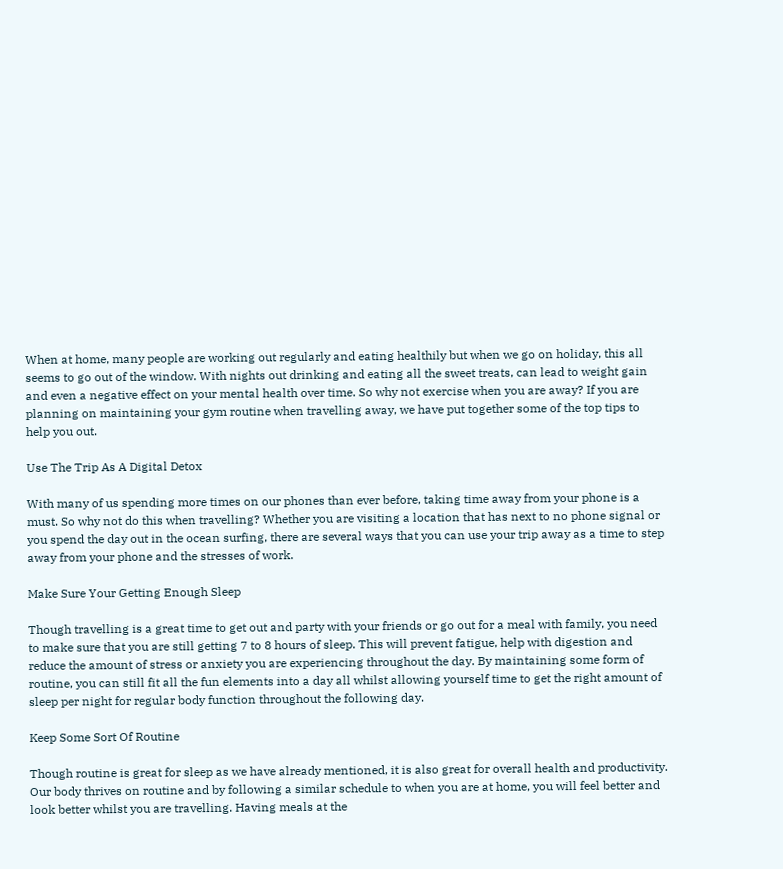When at home, many people are working out regularly and eating healthily but when we go on holiday, this all seems to go out of the window. With nights out drinking and eating all the sweet treats, can lead to weight gain and even a negative effect on your mental health over time. So why not exercise when you are away? If you are planning on maintaining your gym routine when travelling away, we have put together some of the top tips to help you out.

Use The Trip As A Digital Detox

With many of us spending more times on our phones than ever before, taking time away from your phone is a must. So why not do this when travelling? Whether you are visiting a location that has next to no phone signal or you spend the day out in the ocean surfing, there are several ways that you can use your trip away as a time to step away from your phone and the stresses of work.

Make Sure Your Getting Enough Sleep

Though travelling is a great time to get out and party with your friends or go out for a meal with family, you need to make sure that you are still getting 7 to 8 hours of sleep. This will prevent fatigue, help with digestion and reduce the amount of stress or anxiety you are experiencing throughout the day. By maintaining some form of routine, you can still fit all the fun elements into a day all whilst allowing yourself time to get the right amount of sleep per night for regular body function throughout the following day.

Keep Some Sort Of Routine

Though routine is great for sleep as we have already mentioned, it is also great for overall health and productivity. Our body thrives on routine and by following a similar schedule to when you are at home, you will feel better and look better whilst you are travelling. Having meals at the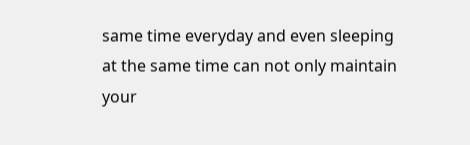same time everyday and even sleeping at the same time can not only maintain your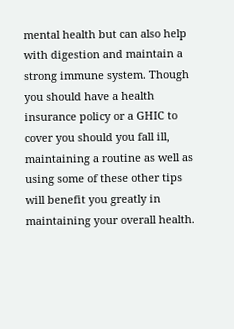mental health but can also help with digestion and maintain a strong immune system. Though you should have a health insurance policy or a GHIC to cover you should you fall ill, maintaining a routine as well as using some of these other tips will benefit you greatly in maintaining your overall health.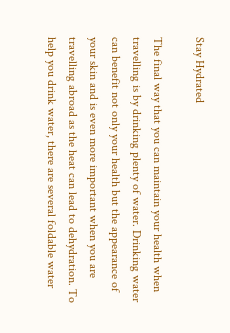Stay Hydrated

The final way that you can maintain your health when travelling is by drinking plenty of water. Drinking water can benefit not only your health but the appearance of your skin and is even more important when you are travelling abroad as the heat can lead to dehydration. To help you drink water, there are several foldable water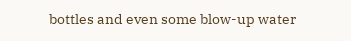bottles and even some blow-up water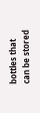bottles that can be stored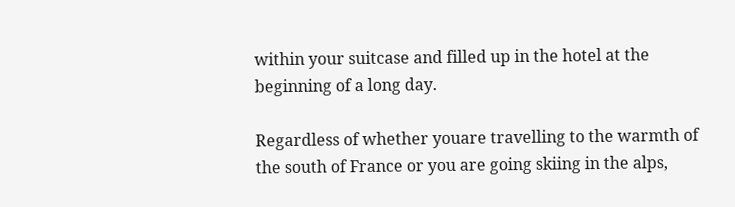within your suitcase and filled up in the hotel at the beginning of a long day.

Regardless of whether youare travelling to the warmth of the south of France or you are going skiing in the alps,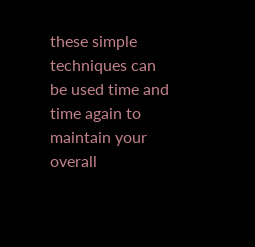these simple techniques can be used time and time again to maintain your overall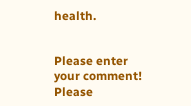health.


Please enter your comment!
Please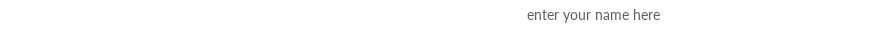enter your name here